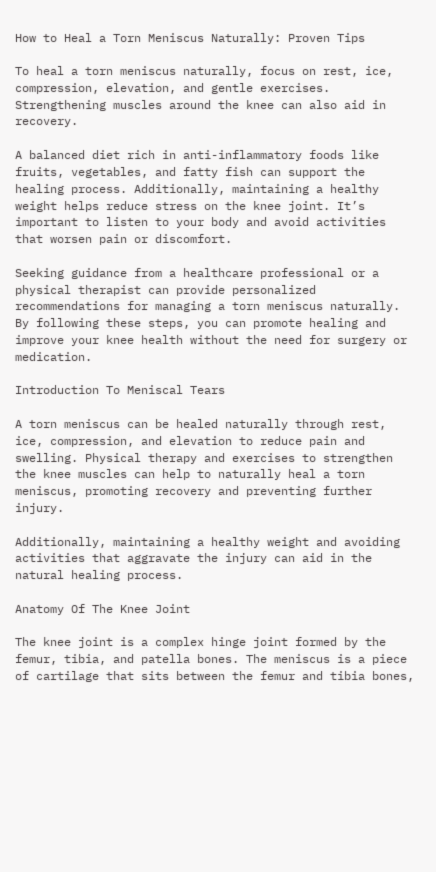How to Heal a Torn Meniscus Naturally: Proven Tips

To heal a torn meniscus naturally, focus on rest, ice, compression, elevation, and gentle exercises. Strengthening muscles around the knee can also aid in recovery.

A balanced diet rich in anti-inflammatory foods like fruits, vegetables, and fatty fish can support the healing process. Additionally, maintaining a healthy weight helps reduce stress on the knee joint. It’s important to listen to your body and avoid activities that worsen pain or discomfort.

Seeking guidance from a healthcare professional or a physical therapist can provide personalized recommendations for managing a torn meniscus naturally. By following these steps, you can promote healing and improve your knee health without the need for surgery or medication.

Introduction To Meniscal Tears

A torn meniscus can be healed naturally through rest, ice, compression, and elevation to reduce pain and swelling. Physical therapy and exercises to strengthen the knee muscles can help to naturally heal a torn meniscus, promoting recovery and preventing further injury.

Additionally, maintaining a healthy weight and avoiding activities that aggravate the injury can aid in the natural healing process.

Anatomy Of The Knee Joint

The knee joint is a complex hinge joint formed by the femur, tibia, and patella bones. The meniscus is a piece of cartilage that sits between the femur and tibia bones,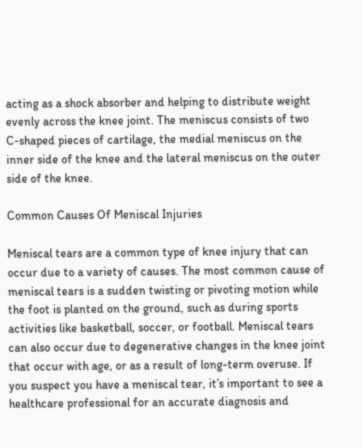acting as a shock absorber and helping to distribute weight evenly across the knee joint. The meniscus consists of two C-shaped pieces of cartilage, the medial meniscus on the inner side of the knee and the lateral meniscus on the outer side of the knee.

Common Causes Of Meniscal Injuries

Meniscal tears are a common type of knee injury that can occur due to a variety of causes. The most common cause of meniscal tears is a sudden twisting or pivoting motion while the foot is planted on the ground, such as during sports activities like basketball, soccer, or football. Meniscal tears can also occur due to degenerative changes in the knee joint that occur with age, or as a result of long-term overuse. If you suspect you have a meniscal tear, it’s important to see a healthcare professional for an accurate diagnosis and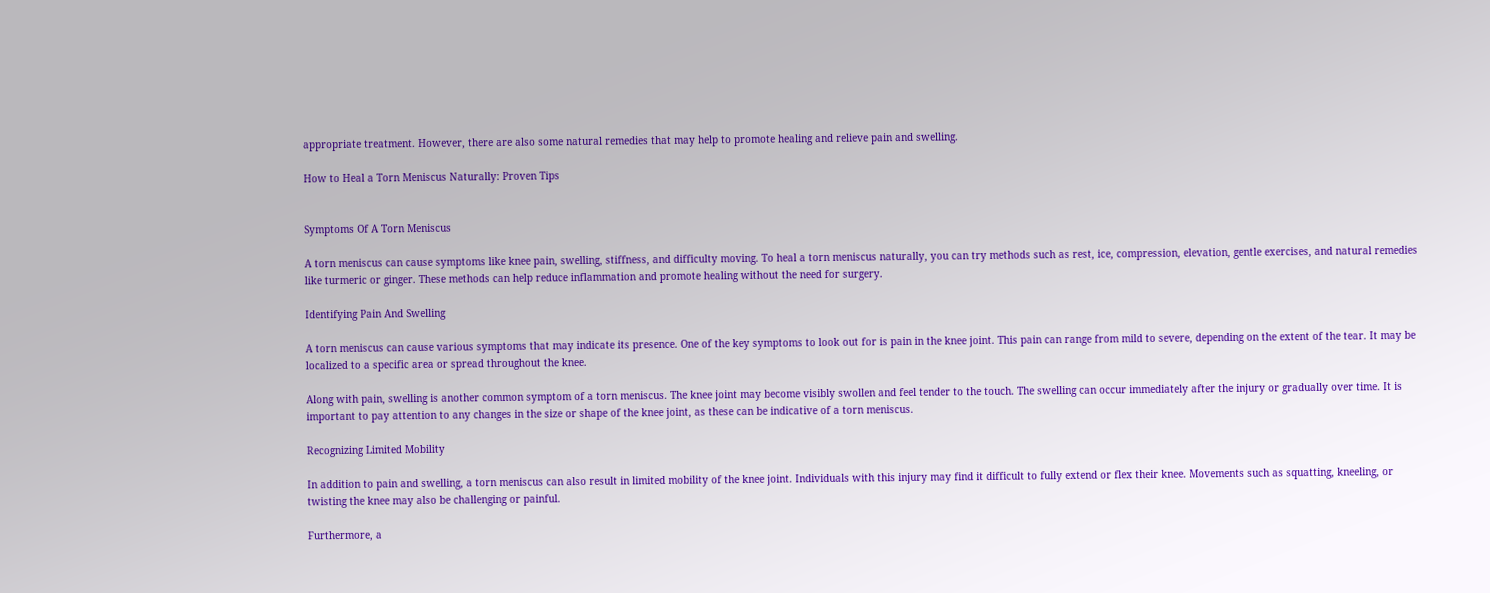appropriate treatment. However, there are also some natural remedies that may help to promote healing and relieve pain and swelling.

How to Heal a Torn Meniscus Naturally: Proven Tips


Symptoms Of A Torn Meniscus

A torn meniscus can cause symptoms like knee pain, swelling, stiffness, and difficulty moving. To heal a torn meniscus naturally, you can try methods such as rest, ice, compression, elevation, gentle exercises, and natural remedies like turmeric or ginger. These methods can help reduce inflammation and promote healing without the need for surgery.

Identifying Pain And Swelling

A torn meniscus can cause various symptoms that may indicate its presence. One of the key symptoms to look out for is pain in the knee joint. This pain can range from mild to severe, depending on the extent of the tear. It may be localized to a specific area or spread throughout the knee.

Along with pain, swelling is another common symptom of a torn meniscus. The knee joint may become visibly swollen and feel tender to the touch. The swelling can occur immediately after the injury or gradually over time. It is important to pay attention to any changes in the size or shape of the knee joint, as these can be indicative of a torn meniscus.

Recognizing Limited Mobility

In addition to pain and swelling, a torn meniscus can also result in limited mobility of the knee joint. Individuals with this injury may find it difficult to fully extend or flex their knee. Movements such as squatting, kneeling, or twisting the knee may also be challenging or painful.

Furthermore, a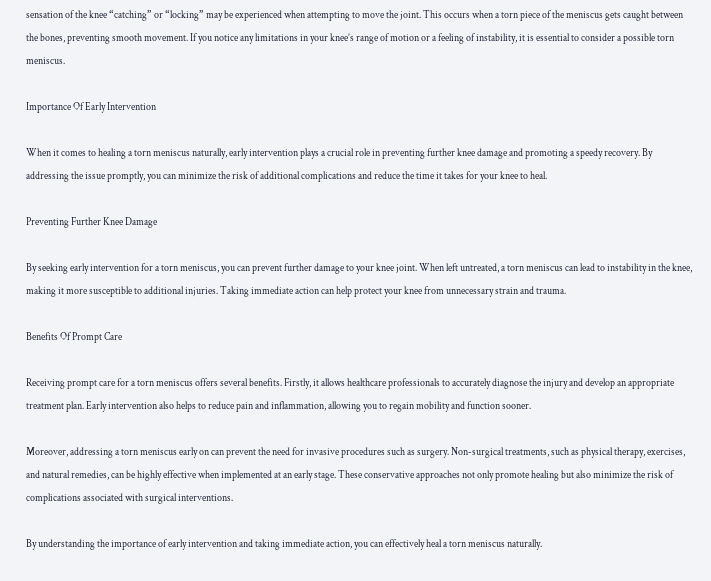sensation of the knee “catching” or “locking” may be experienced when attempting to move the joint. This occurs when a torn piece of the meniscus gets caught between the bones, preventing smooth movement. If you notice any limitations in your knee’s range of motion or a feeling of instability, it is essential to consider a possible torn meniscus.

Importance Of Early Intervention

When it comes to healing a torn meniscus naturally, early intervention plays a crucial role in preventing further knee damage and promoting a speedy recovery. By addressing the issue promptly, you can minimize the risk of additional complications and reduce the time it takes for your knee to heal.

Preventing Further Knee Damage

By seeking early intervention for a torn meniscus, you can prevent further damage to your knee joint. When left untreated, a torn meniscus can lead to instability in the knee, making it more susceptible to additional injuries. Taking immediate action can help protect your knee from unnecessary strain and trauma.

Benefits Of Prompt Care

Receiving prompt care for a torn meniscus offers several benefits. Firstly, it allows healthcare professionals to accurately diagnose the injury and develop an appropriate treatment plan. Early intervention also helps to reduce pain and inflammation, allowing you to regain mobility and function sooner.

Moreover, addressing a torn meniscus early on can prevent the need for invasive procedures such as surgery. Non-surgical treatments, such as physical therapy, exercises, and natural remedies, can be highly effective when implemented at an early stage. These conservative approaches not only promote healing but also minimize the risk of complications associated with surgical interventions.

By understanding the importance of early intervention and taking immediate action, you can effectively heal a torn meniscus naturally.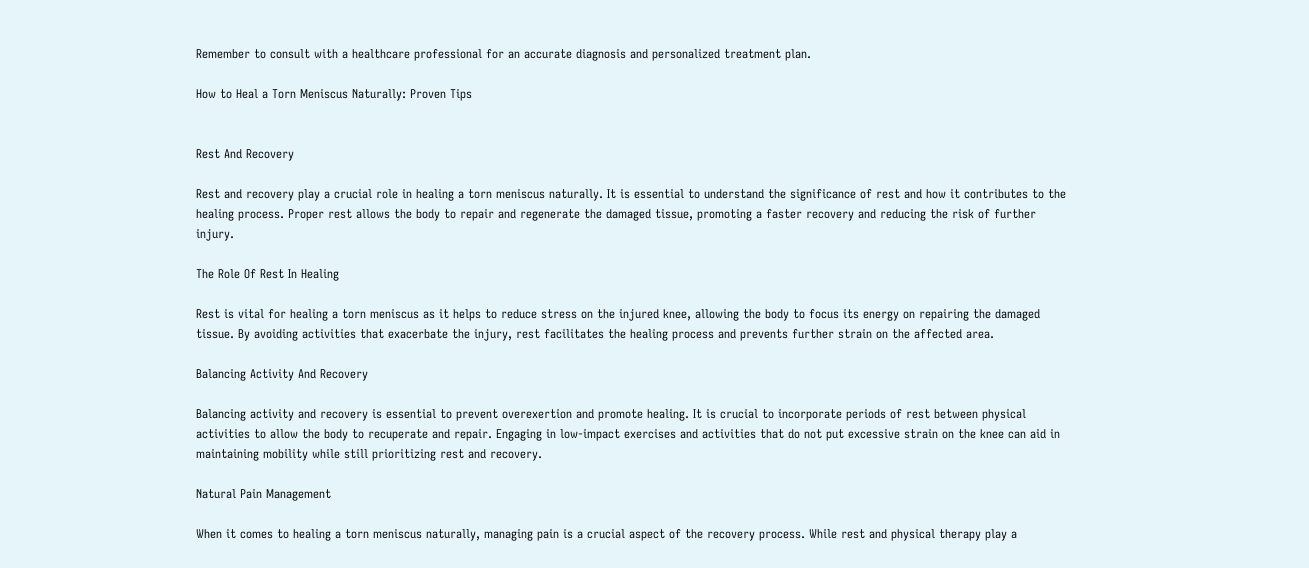Remember to consult with a healthcare professional for an accurate diagnosis and personalized treatment plan.

How to Heal a Torn Meniscus Naturally: Proven Tips


Rest And Recovery

Rest and recovery play a crucial role in healing a torn meniscus naturally. It is essential to understand the significance of rest and how it contributes to the healing process. Proper rest allows the body to repair and regenerate the damaged tissue, promoting a faster recovery and reducing the risk of further injury.

The Role Of Rest In Healing

Rest is vital for healing a torn meniscus as it helps to reduce stress on the injured knee, allowing the body to focus its energy on repairing the damaged tissue. By avoiding activities that exacerbate the injury, rest facilitates the healing process and prevents further strain on the affected area.

Balancing Activity And Recovery

Balancing activity and recovery is essential to prevent overexertion and promote healing. It is crucial to incorporate periods of rest between physical activities to allow the body to recuperate and repair. Engaging in low-impact exercises and activities that do not put excessive strain on the knee can aid in maintaining mobility while still prioritizing rest and recovery.

Natural Pain Management

When it comes to healing a torn meniscus naturally, managing pain is a crucial aspect of the recovery process. While rest and physical therapy play a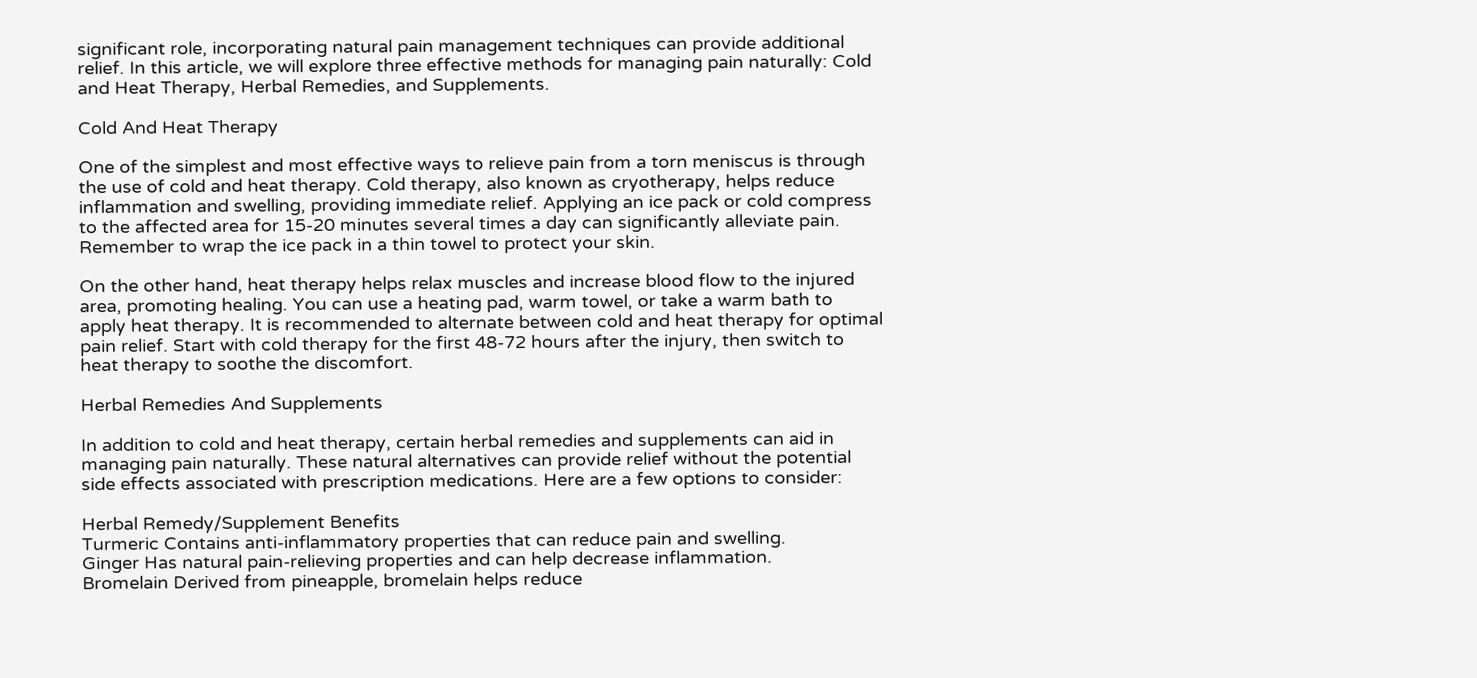significant role, incorporating natural pain management techniques can provide additional relief. In this article, we will explore three effective methods for managing pain naturally: Cold and Heat Therapy, Herbal Remedies, and Supplements.

Cold And Heat Therapy

One of the simplest and most effective ways to relieve pain from a torn meniscus is through the use of cold and heat therapy. Cold therapy, also known as cryotherapy, helps reduce inflammation and swelling, providing immediate relief. Applying an ice pack or cold compress to the affected area for 15-20 minutes several times a day can significantly alleviate pain. Remember to wrap the ice pack in a thin towel to protect your skin.

On the other hand, heat therapy helps relax muscles and increase blood flow to the injured area, promoting healing. You can use a heating pad, warm towel, or take a warm bath to apply heat therapy. It is recommended to alternate between cold and heat therapy for optimal pain relief. Start with cold therapy for the first 48-72 hours after the injury, then switch to heat therapy to soothe the discomfort.

Herbal Remedies And Supplements

In addition to cold and heat therapy, certain herbal remedies and supplements can aid in managing pain naturally. These natural alternatives can provide relief without the potential side effects associated with prescription medications. Here are a few options to consider:

Herbal Remedy/Supplement Benefits
Turmeric Contains anti-inflammatory properties that can reduce pain and swelling.
Ginger Has natural pain-relieving properties and can help decrease inflammation.
Bromelain Derived from pineapple, bromelain helps reduce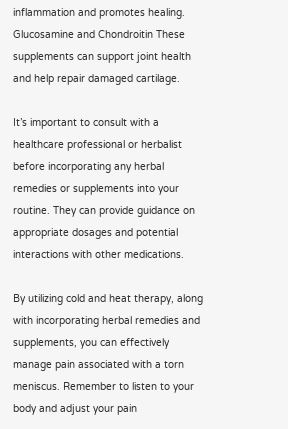inflammation and promotes healing.
Glucosamine and Chondroitin These supplements can support joint health and help repair damaged cartilage.

It’s important to consult with a healthcare professional or herbalist before incorporating any herbal remedies or supplements into your routine. They can provide guidance on appropriate dosages and potential interactions with other medications.

By utilizing cold and heat therapy, along with incorporating herbal remedies and supplements, you can effectively manage pain associated with a torn meniscus. Remember to listen to your body and adjust your pain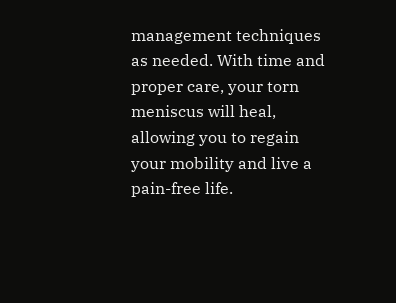management techniques as needed. With time and proper care, your torn meniscus will heal, allowing you to regain your mobility and live a pain-free life.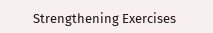Strengthening Exercises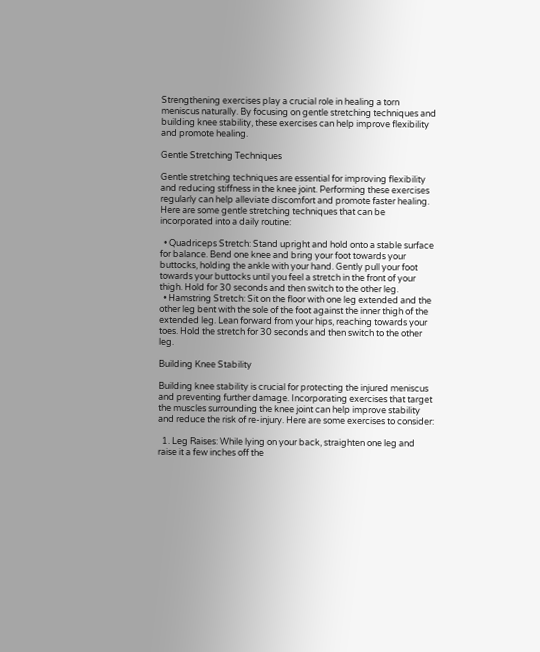Strengthening exercises play a crucial role in healing a torn meniscus naturally. By focusing on gentle stretching techniques and building knee stability, these exercises can help improve flexibility and promote healing.

Gentle Stretching Techniques

Gentle stretching techniques are essential for improving flexibility and reducing stiffness in the knee joint. Performing these exercises regularly can help alleviate discomfort and promote faster healing. Here are some gentle stretching techniques that can be incorporated into a daily routine:

  • Quadriceps Stretch: Stand upright and hold onto a stable surface for balance. Bend one knee and bring your foot towards your buttocks, holding the ankle with your hand. Gently pull your foot towards your buttocks until you feel a stretch in the front of your thigh. Hold for 30 seconds and then switch to the other leg.
  • Hamstring Stretch: Sit on the floor with one leg extended and the other leg bent with the sole of the foot against the inner thigh of the extended leg. Lean forward from your hips, reaching towards your toes. Hold the stretch for 30 seconds and then switch to the other leg.

Building Knee Stability

Building knee stability is crucial for protecting the injured meniscus and preventing further damage. Incorporating exercises that target the muscles surrounding the knee joint can help improve stability and reduce the risk of re-injury. Here are some exercises to consider:

  1. Leg Raises: While lying on your back, straighten one leg and raise it a few inches off the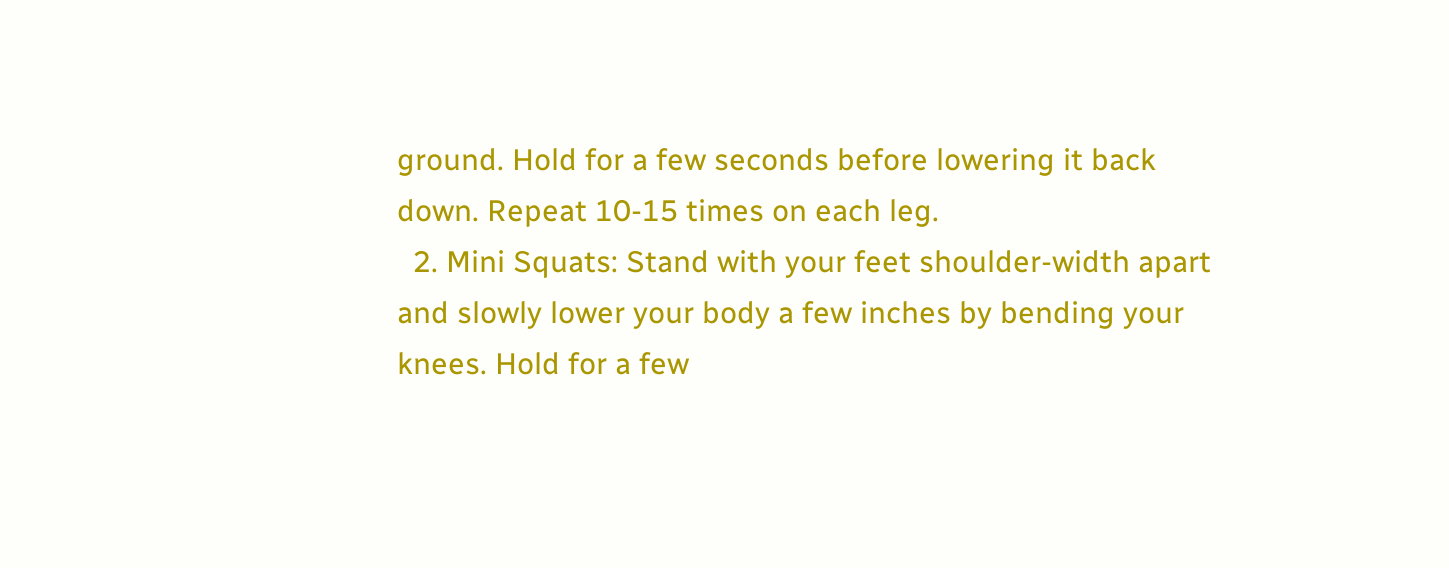ground. Hold for a few seconds before lowering it back down. Repeat 10-15 times on each leg.
  2. Mini Squats: Stand with your feet shoulder-width apart and slowly lower your body a few inches by bending your knees. Hold for a few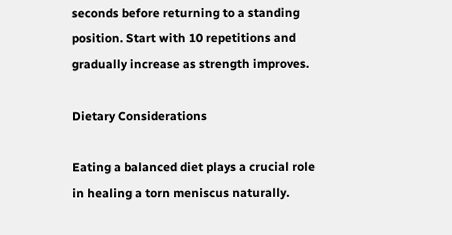seconds before returning to a standing position. Start with 10 repetitions and gradually increase as strength improves.

Dietary Considerations

Eating a balanced diet plays a crucial role in healing a torn meniscus naturally.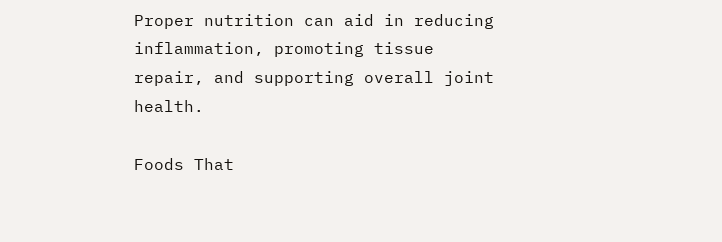Proper nutrition can aid in reducing inflammation, promoting tissue repair, and supporting overall joint health.

Foods That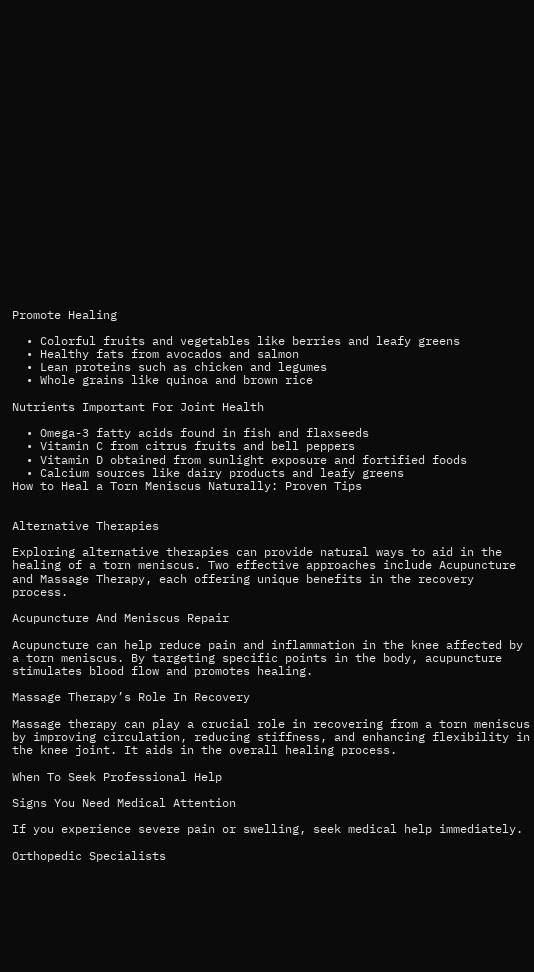Promote Healing

  • Colorful fruits and vegetables like berries and leafy greens
  • Healthy fats from avocados and salmon
  • Lean proteins such as chicken and legumes
  • Whole grains like quinoa and brown rice

Nutrients Important For Joint Health

  • Omega-3 fatty acids found in fish and flaxseeds
  • Vitamin C from citrus fruits and bell peppers
  • Vitamin D obtained from sunlight exposure and fortified foods
  • Calcium sources like dairy products and leafy greens
How to Heal a Torn Meniscus Naturally: Proven Tips


Alternative Therapies

Exploring alternative therapies can provide natural ways to aid in the healing of a torn meniscus. Two effective approaches include Acupuncture and Massage Therapy, each offering unique benefits in the recovery process.

Acupuncture And Meniscus Repair

Acupuncture can help reduce pain and inflammation in the knee affected by a torn meniscus. By targeting specific points in the body, acupuncture stimulates blood flow and promotes healing.

Massage Therapy’s Role In Recovery

Massage therapy can play a crucial role in recovering from a torn meniscus by improving circulation, reducing stiffness, and enhancing flexibility in the knee joint. It aids in the overall healing process.

When To Seek Professional Help

Signs You Need Medical Attention

If you experience severe pain or swelling, seek medical help immediately.

Orthopedic Specialists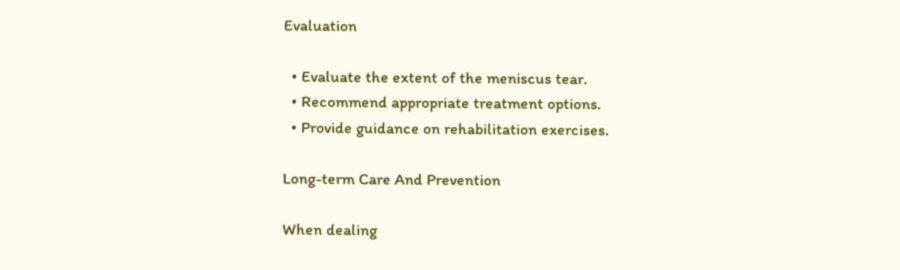Evaluation

  • Evaluate the extent of the meniscus tear.
  • Recommend appropriate treatment options.
  • Provide guidance on rehabilitation exercises.

Long-term Care And Prevention

When dealing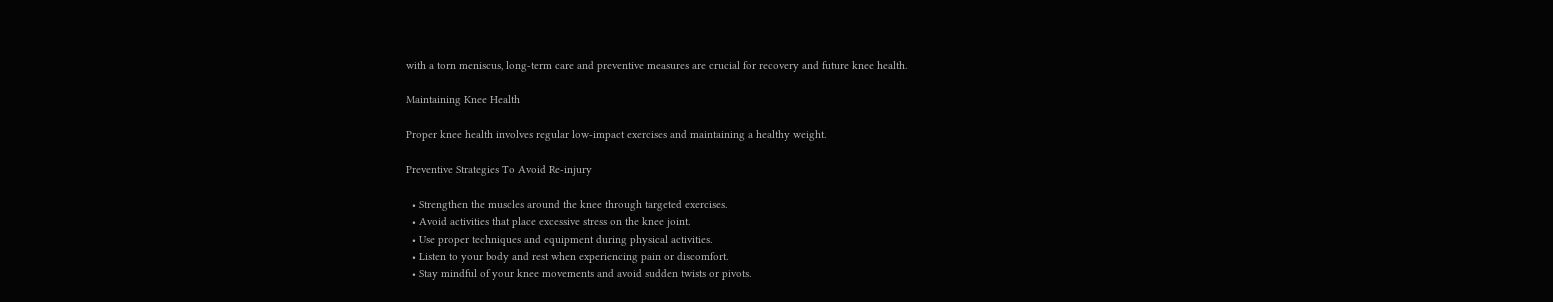with a torn meniscus, long-term care and preventive measures are crucial for recovery and future knee health.

Maintaining Knee Health

Proper knee health involves regular low-impact exercises and maintaining a healthy weight.

Preventive Strategies To Avoid Re-injury

  • Strengthen the muscles around the knee through targeted exercises.
  • Avoid activities that place excessive stress on the knee joint.
  • Use proper techniques and equipment during physical activities.
  • Listen to your body and rest when experiencing pain or discomfort.
  • Stay mindful of your knee movements and avoid sudden twists or pivots.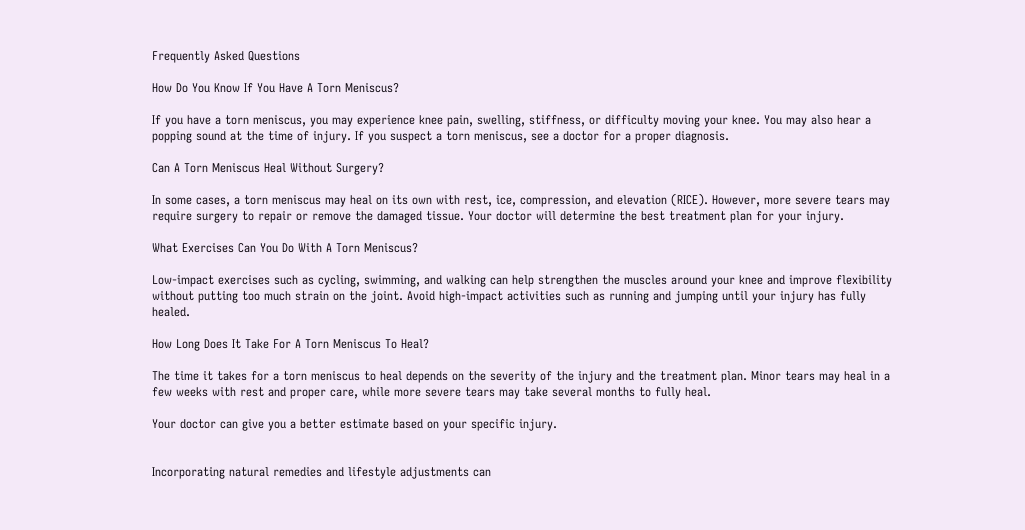Frequently Asked Questions

How Do You Know If You Have A Torn Meniscus?

If you have a torn meniscus, you may experience knee pain, swelling, stiffness, or difficulty moving your knee. You may also hear a popping sound at the time of injury. If you suspect a torn meniscus, see a doctor for a proper diagnosis.

Can A Torn Meniscus Heal Without Surgery?

In some cases, a torn meniscus may heal on its own with rest, ice, compression, and elevation (RICE). However, more severe tears may require surgery to repair or remove the damaged tissue. Your doctor will determine the best treatment plan for your injury.

What Exercises Can You Do With A Torn Meniscus?

Low-impact exercises such as cycling, swimming, and walking can help strengthen the muscles around your knee and improve flexibility without putting too much strain on the joint. Avoid high-impact activities such as running and jumping until your injury has fully healed.

How Long Does It Take For A Torn Meniscus To Heal?

The time it takes for a torn meniscus to heal depends on the severity of the injury and the treatment plan. Minor tears may heal in a few weeks with rest and proper care, while more severe tears may take several months to fully heal.

Your doctor can give you a better estimate based on your specific injury.


Incorporating natural remedies and lifestyle adjustments can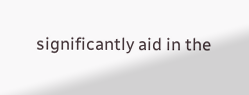significantly aid in the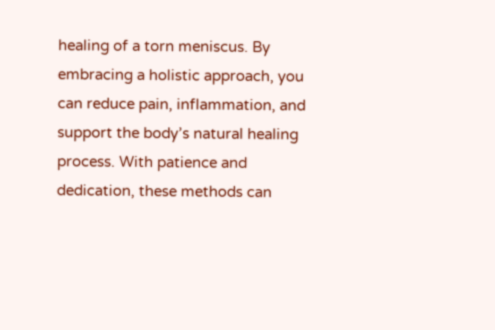healing of a torn meniscus. By embracing a holistic approach, you can reduce pain, inflammation, and support the body’s natural healing process. With patience and dedication, these methods can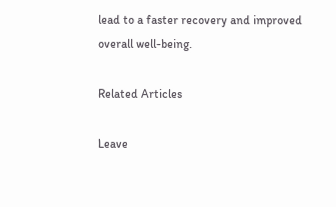lead to a faster recovery and improved overall well-being.

Related Articles

Leave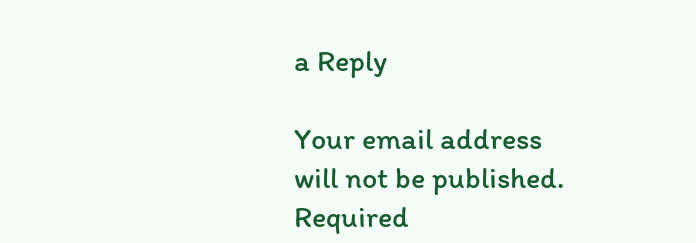a Reply

Your email address will not be published. Required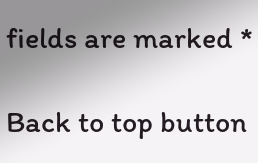fields are marked *

Back to top button